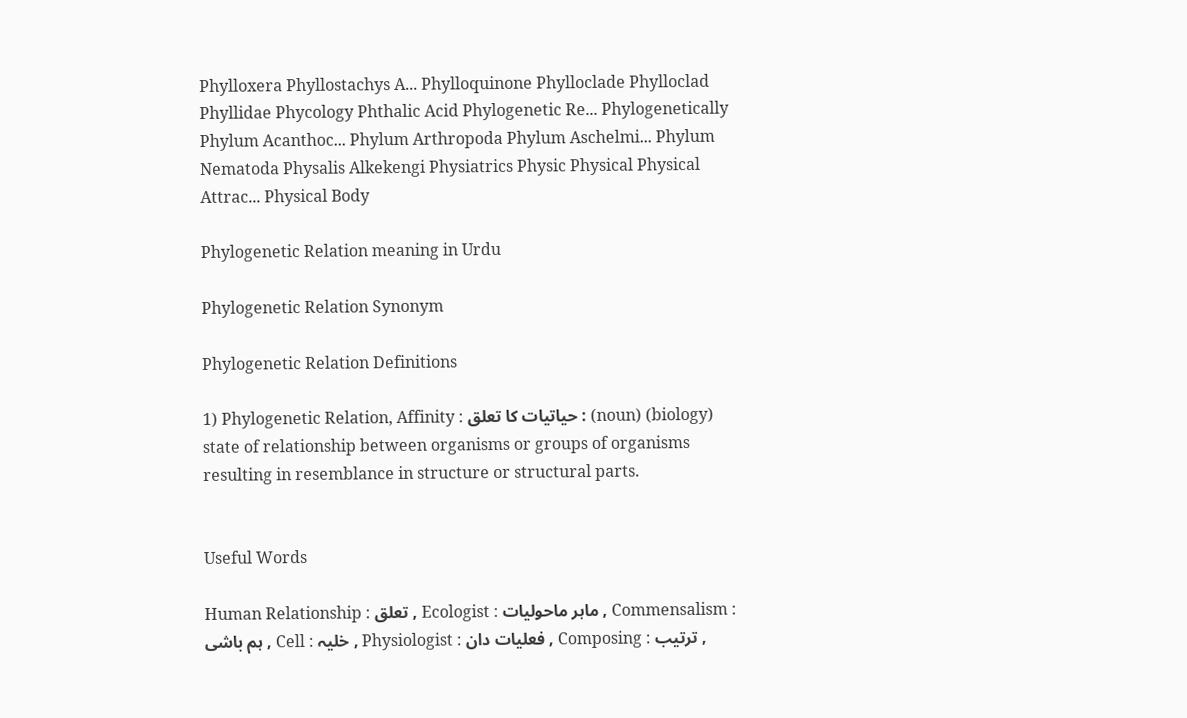Phylloxera Phyllostachys A... Phylloquinone Phylloclade Phylloclad Phyllidae Phycology Phthalic Acid Phylogenetic Re... Phylogenetically Phylum Acanthoc... Phylum Arthropoda Phylum Aschelmi... Phylum Nematoda Physalis Alkekengi Physiatrics Physic Physical Physical Attrac... Physical Body

Phylogenetic Relation meaning in Urdu

Phylogenetic Relation Synonym

Phylogenetic Relation Definitions

1) Phylogenetic Relation, Affinity : حیاتیات کا تعلق : (noun) (biology) state of relationship between organisms or groups of organisms resulting in resemblance in structure or structural parts.


Useful Words

Human Relationship : تعلق , Ecologist : ماہر ماحولیات , Commensalism : ہم باشی , Cell : خلیہ , Physiologist : فعلیات دان , Composing : ترتیب ,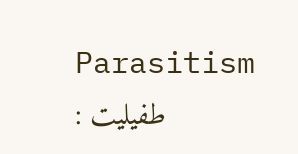Parasitism : طفیلیت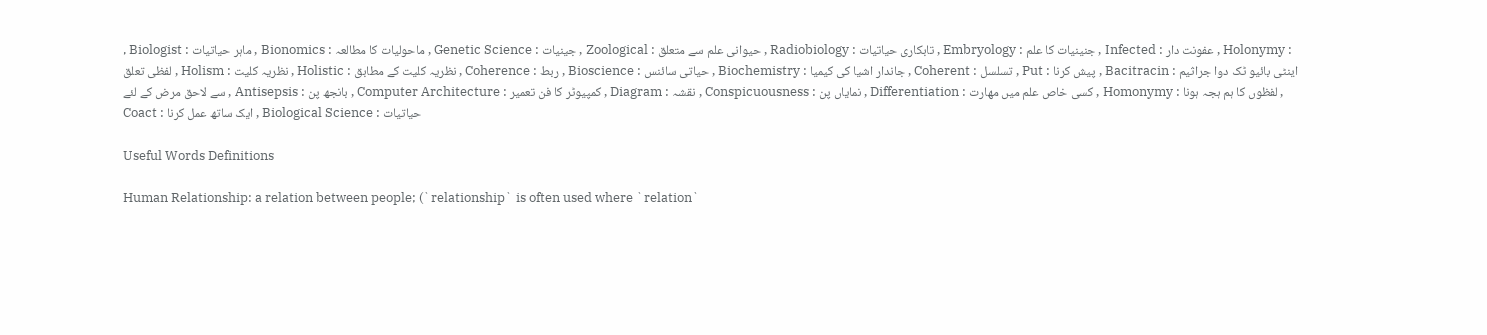, Biologist : ماہر حیاتیات , Bionomics : ماحولیات کا مطالعہ , Genetic Science : جینیات , Zoological : حیوانی علم سے متعلق , Radiobiology : تابکاری حیاتیات , Embryology : جنینیات کا علم , Infected : عفونت دار , Holonymy : لفظی تعلق , Holism : نظریہ کلیت , Holistic : نظریہ کلیت کے مطابق , Coherence : ربط , Bioscience : حیاتی سائنس , Biochemistry : جاندار اشیا کی کیمیا , Coherent : تسلسل , Put : پیش کرنا , Bacitracin : اینٹی بائیو ٹک دوا جراثیم سے لاحق مرض کے لئے , Antisepsis : بانجھ پن , Computer Architecture : کمپیوٹر کا فن تعمیر , Diagram : نقشہ , Conspicuousness : نمایاں پن , Differentiation : کسی خاص علم میں مھارت , Homonymy : لفظوں کا ہم ہجہ ہونا , Coact : ایک ساتھ عمل کرنا , Biological Science : حیاتیات

Useful Words Definitions

Human Relationship: a relation between people; (`relationship` is often used where `relation`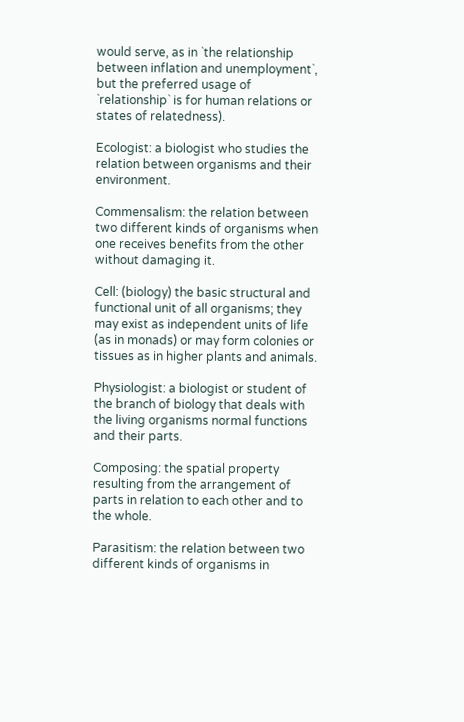would serve, as in `the relationship between inflation and unemployment`, but the preferred usage of `relationship` is for human relations or states of relatedness).

Ecologist: a biologist who studies the relation between organisms and their environment.

Commensalism: the relation between two different kinds of organisms when one receives benefits from the other without damaging it.

Cell: (biology) the basic structural and functional unit of all organisms; they may exist as independent units of life (as in monads) or may form colonies or tissues as in higher plants and animals.

Physiologist: a biologist or student of the branch of biology that deals with the living organisms normal functions and their parts.

Composing: the spatial property resulting from the arrangement of parts in relation to each other and to the whole.

Parasitism: the relation between two different kinds of organisms in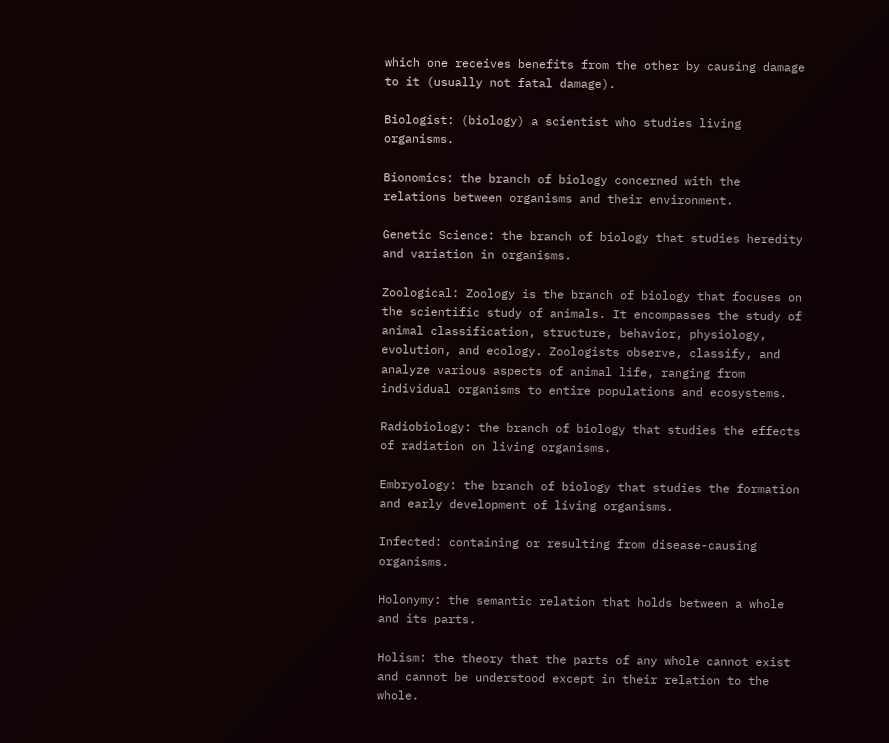which one receives benefits from the other by causing damage to it (usually not fatal damage).

Biologist: (biology) a scientist who studies living organisms.

Bionomics: the branch of biology concerned with the relations between organisms and their environment.

Genetic Science: the branch of biology that studies heredity and variation in organisms.

Zoological: Zoology is the branch of biology that focuses on the scientific study of animals. It encompasses the study of animal classification, structure, behavior, physiology, evolution, and ecology. Zoologists observe, classify, and analyze various aspects of animal life, ranging from individual organisms to entire populations and ecosystems.

Radiobiology: the branch of biology that studies the effects of radiation on living organisms.

Embryology: the branch of biology that studies the formation and early development of living organisms.

Infected: containing or resulting from disease-causing organisms.

Holonymy: the semantic relation that holds between a whole and its parts.

Holism: the theory that the parts of any whole cannot exist and cannot be understood except in their relation to the whole.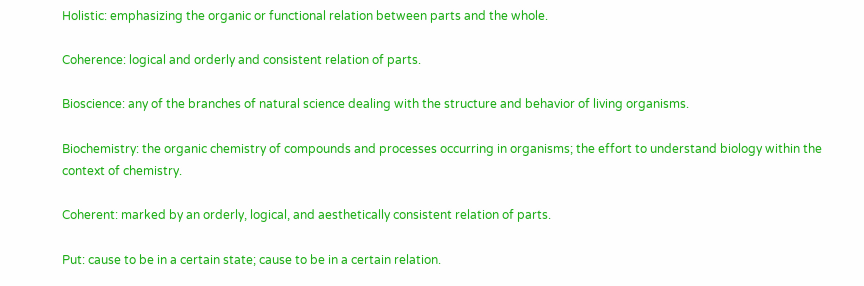Holistic: emphasizing the organic or functional relation between parts and the whole.

Coherence: logical and orderly and consistent relation of parts.

Bioscience: any of the branches of natural science dealing with the structure and behavior of living organisms.

Biochemistry: the organic chemistry of compounds and processes occurring in organisms; the effort to understand biology within the context of chemistry.

Coherent: marked by an orderly, logical, and aesthetically consistent relation of parts.

Put: cause to be in a certain state; cause to be in a certain relation.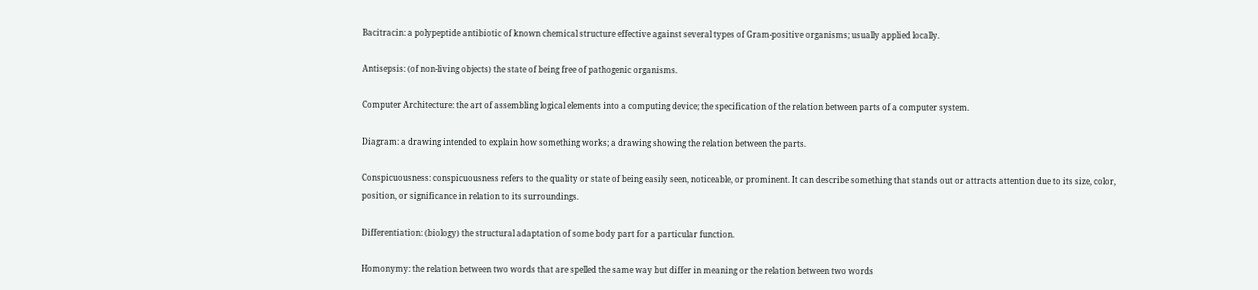Bacitracin: a polypeptide antibiotic of known chemical structure effective against several types of Gram-positive organisms; usually applied locally.

Antisepsis: (of non-living objects) the state of being free of pathogenic organisms.

Computer Architecture: the art of assembling logical elements into a computing device; the specification of the relation between parts of a computer system.

Diagram: a drawing intended to explain how something works; a drawing showing the relation between the parts.

Conspicuousness: conspicuousness refers to the quality or state of being easily seen, noticeable, or prominent. It can describe something that stands out or attracts attention due to its size, color, position, or significance in relation to its surroundings.

Differentiation: (biology) the structural adaptation of some body part for a particular function.

Homonymy: the relation between two words that are spelled the same way but differ in meaning or the relation between two words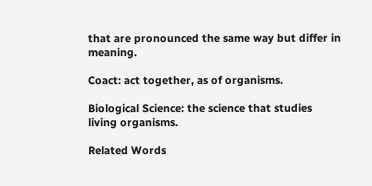that are pronounced the same way but differ in meaning.

Coact: act together, as of organisms.

Biological Science: the science that studies living organisms.

Related Words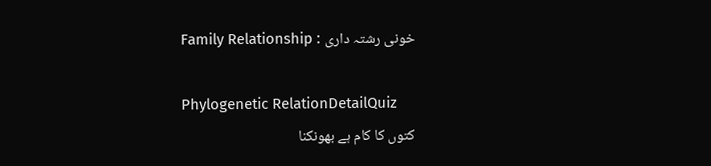Family Relationship : خونی رشتہ داری

Phylogenetic RelationDetailQuiz
کتوں کا کام ہے بھونکنا